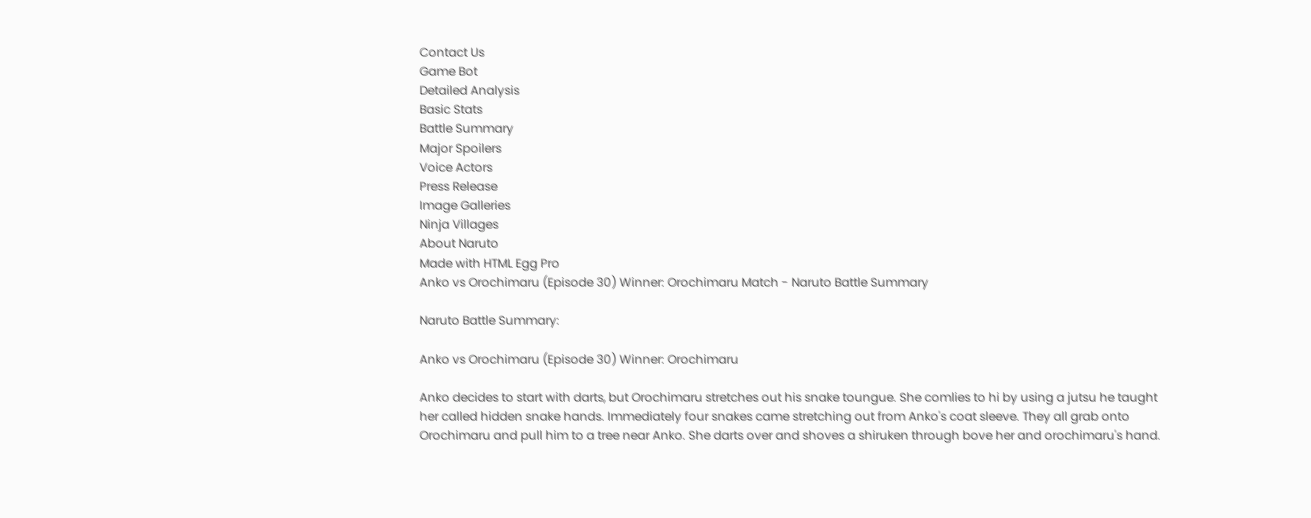Contact Us
Game Bot
Detailed Analysis
Basic Stats
Battle Summary
Major Spoilers
Voice Actors
Press Release
Image Galleries
Ninja Villages
About Naruto
Made with HTML Egg Pro
Anko vs Orochimaru (Episode 30) Winner: Orochimaru Match - Naruto Battle Summary

Naruto Battle Summary:

Anko vs Orochimaru (Episode 30) Winner: Orochimaru

Anko decides to start with darts, but Orochimaru stretches out his snake toungue. She comlies to hi by using a jutsu he taught her called hidden snake hands. Immediately four snakes came stretching out from Anko's coat sleeve. They all grab onto Orochimaru and pull him to a tree near Anko. She darts over and shoves a shiruken through bove her and orochimaru's hand.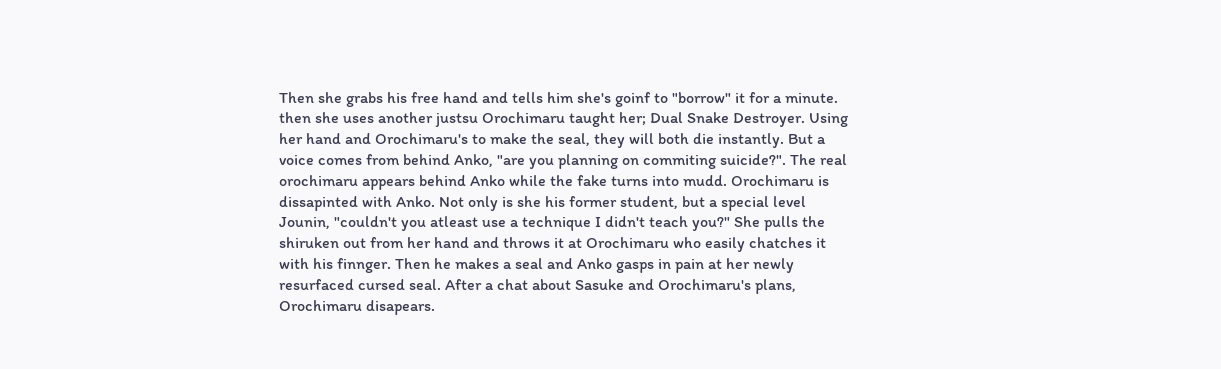Then she grabs his free hand and tells him she's goinf to "borrow" it for a minute. then she uses another justsu Orochimaru taught her; Dual Snake Destroyer. Using her hand and Orochimaru's to make the seal, they will both die instantly. But a voice comes from behind Anko, "are you planning on commiting suicide?". The real orochimaru appears behind Anko while the fake turns into mudd. Orochimaru is dissapinted with Anko. Not only is she his former student, but a special level Jounin, "couldn't you atleast use a technique I didn't teach you?" She pulls the shiruken out from her hand and throws it at Orochimaru who easily chatches it with his finnger. Then he makes a seal and Anko gasps in pain at her newly resurfaced cursed seal. After a chat about Sasuke and Orochimaru's plans, Orochimaru disapears.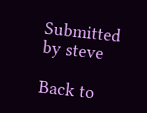Submitted by steve

Back to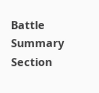Battle Summary Section